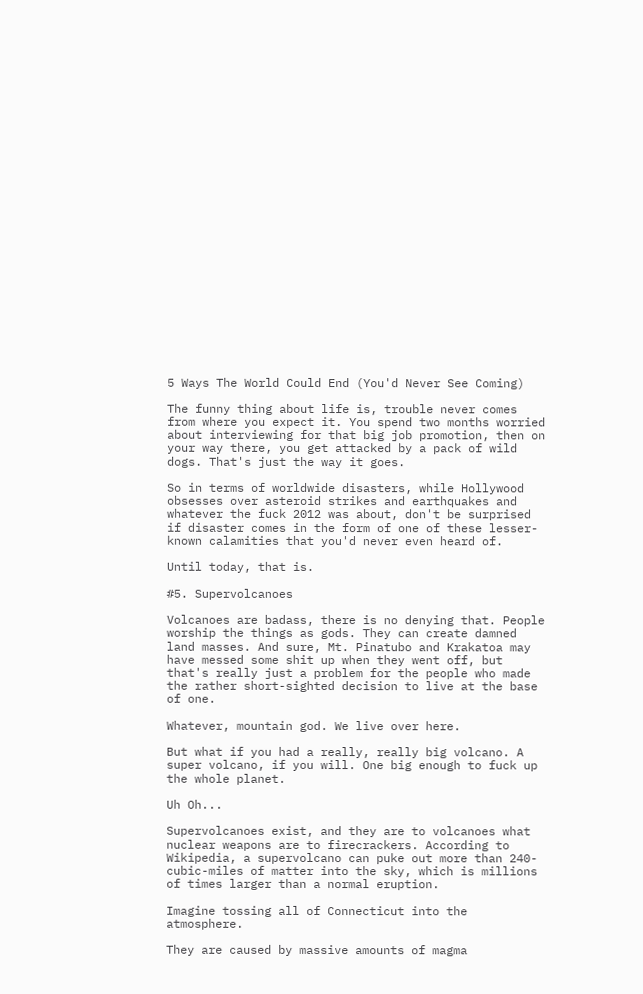5 Ways The World Could End (You'd Never See Coming)

The funny thing about life is, trouble never comes from where you expect it. You spend two months worried about interviewing for that big job promotion, then on your way there, you get attacked by a pack of wild dogs. That's just the way it goes.

So in terms of worldwide disasters, while Hollywood obsesses over asteroid strikes and earthquakes and whatever the fuck 2012 was about, don't be surprised if disaster comes in the form of one of these lesser-known calamities that you'd never even heard of.

Until today, that is.

#5. Supervolcanoes

Volcanoes are badass, there is no denying that. People worship the things as gods. They can create damned land masses. And sure, Mt. Pinatubo and Krakatoa may have messed some shit up when they went off, but that's really just a problem for the people who made the rather short-sighted decision to live at the base of one.

Whatever, mountain god. We live over here.

But what if you had a really, really big volcano. A super volcano, if you will. One big enough to fuck up the whole planet.

Uh Oh...

Supervolcanoes exist, and they are to volcanoes what nuclear weapons are to firecrackers. According to Wikipedia, a supervolcano can puke out more than 240-cubic-miles of matter into the sky, which is millions of times larger than a normal eruption.

Imagine tossing all of Connecticut into the atmosphere.

They are caused by massive amounts of magma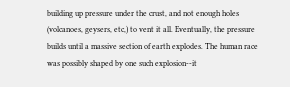building up pressure under the crust, and not enough holes (volcanoes, geysers, etc,) to vent it all. Eventually, the pressure builds until a massive section of earth explodes. The human race was possibly shaped by one such explosion--it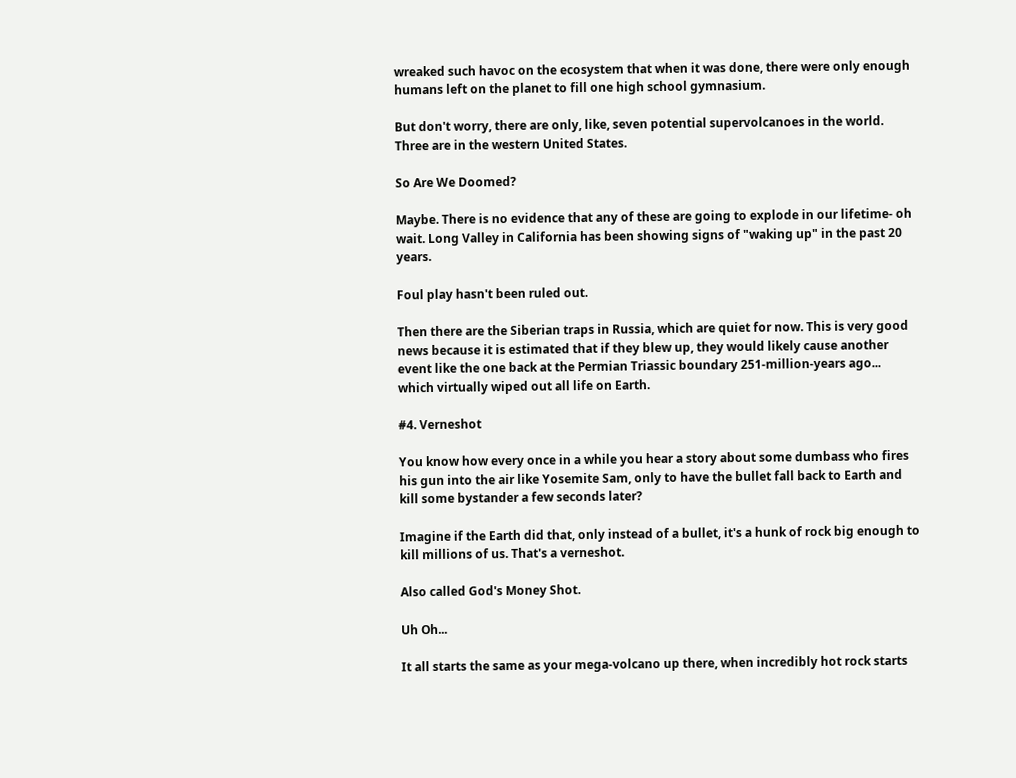wreaked such havoc on the ecosystem that when it was done, there were only enough humans left on the planet to fill one high school gymnasium.

But don't worry, there are only, like, seven potential supervolcanoes in the world. Three are in the western United States.

So Are We Doomed?

Maybe. There is no evidence that any of these are going to explode in our lifetime- oh wait. Long Valley in California has been showing signs of "waking up" in the past 20 years.

Foul play hasn't been ruled out.

Then there are the Siberian traps in Russia, which are quiet for now. This is very good news because it is estimated that if they blew up, they would likely cause another event like the one back at the Permian Triassic boundary 251-million-years ago... which virtually wiped out all life on Earth.

#4. Verneshot

You know how every once in a while you hear a story about some dumbass who fires his gun into the air like Yosemite Sam, only to have the bullet fall back to Earth and kill some bystander a few seconds later?

Imagine if the Earth did that, only instead of a bullet, it's a hunk of rock big enough to kill millions of us. That's a verneshot.

Also called God's Money Shot.

Uh Oh...

It all starts the same as your mega-volcano up there, when incredibly hot rock starts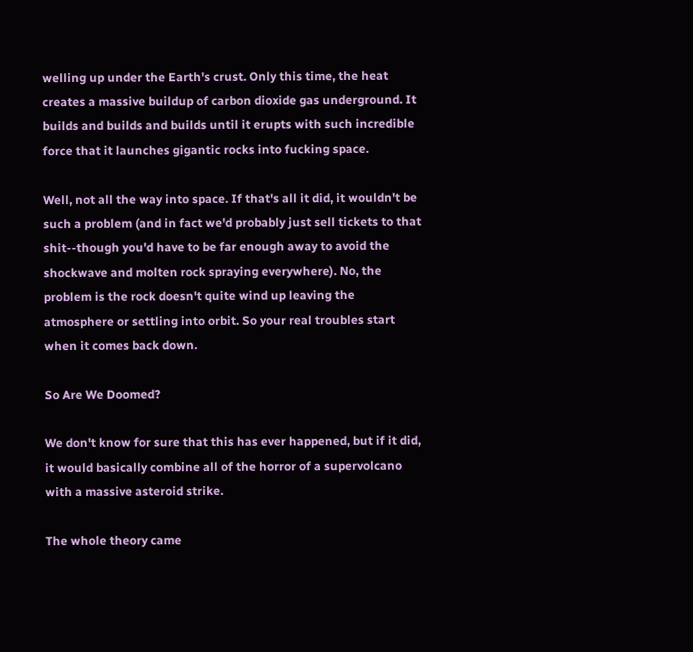welling up under the Earth's crust. Only this time, the heat creates a massive buildup of carbon dioxide gas underground. It builds and builds and builds until it erupts with such incredible force that it launches gigantic rocks into fucking space.

Well, not all the way into space. If that's all it did, it wouldn't be such a problem (and in fact we'd probably just sell tickets to that shit--though you'd have to be far enough away to avoid the shockwave and molten rock spraying everywhere). No, the problem is the rock doesn't quite wind up leaving the atmosphere or settling into orbit. So your real troubles start when it comes back down.

So Are We Doomed?

We don't know for sure that this has ever happened, but if it did, it would basically combine all of the horror of a supervolcano with a massive asteroid strike.

The whole theory came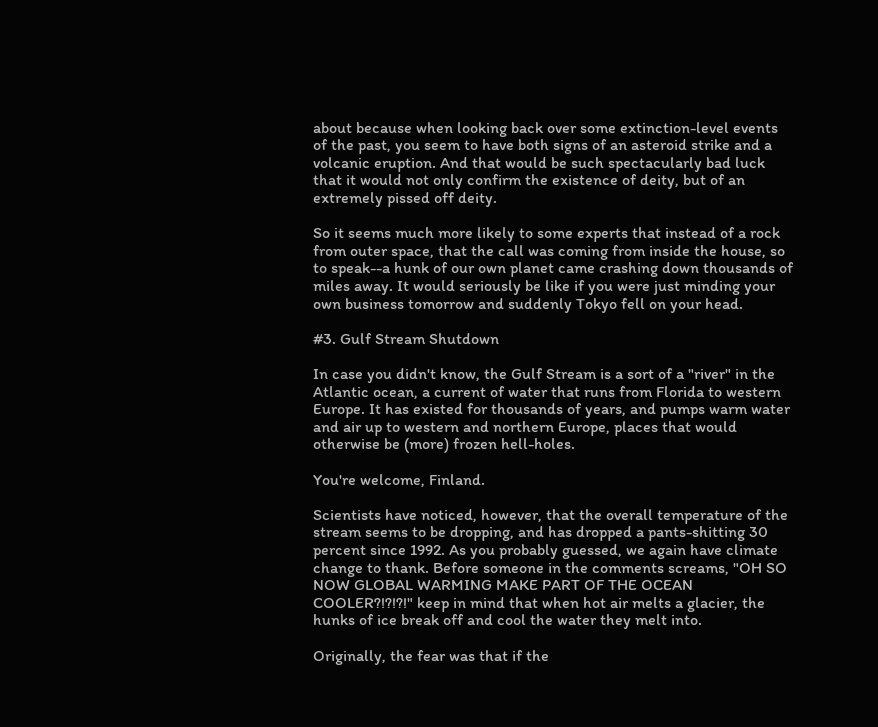about because when looking back over some extinction-level events of the past, you seem to have both signs of an asteroid strike and a volcanic eruption. And that would be such spectacularly bad luck that it would not only confirm the existence of deity, but of an extremely pissed off deity.

So it seems much more likely to some experts that instead of a rock from outer space, that the call was coming from inside the house, so to speak--a hunk of our own planet came crashing down thousands of miles away. It would seriously be like if you were just minding your own business tomorrow and suddenly Tokyo fell on your head.

#3. Gulf Stream Shutdown

In case you didn't know, the Gulf Stream is a sort of a "river" in the Atlantic ocean, a current of water that runs from Florida to western Europe. It has existed for thousands of years, and pumps warm water and air up to western and northern Europe, places that would otherwise be (more) frozen hell-holes.

You're welcome, Finland.

Scientists have noticed, however, that the overall temperature of the stream seems to be dropping, and has dropped a pants-shitting 30 percent since 1992. As you probably guessed, we again have climate change to thank. Before someone in the comments screams, "OH SO NOW GLOBAL WARMING MAKE PART OF THE OCEAN COOLER?!?!?!" keep in mind that when hot air melts a glacier, the hunks of ice break off and cool the water they melt into.

Originally, the fear was that if the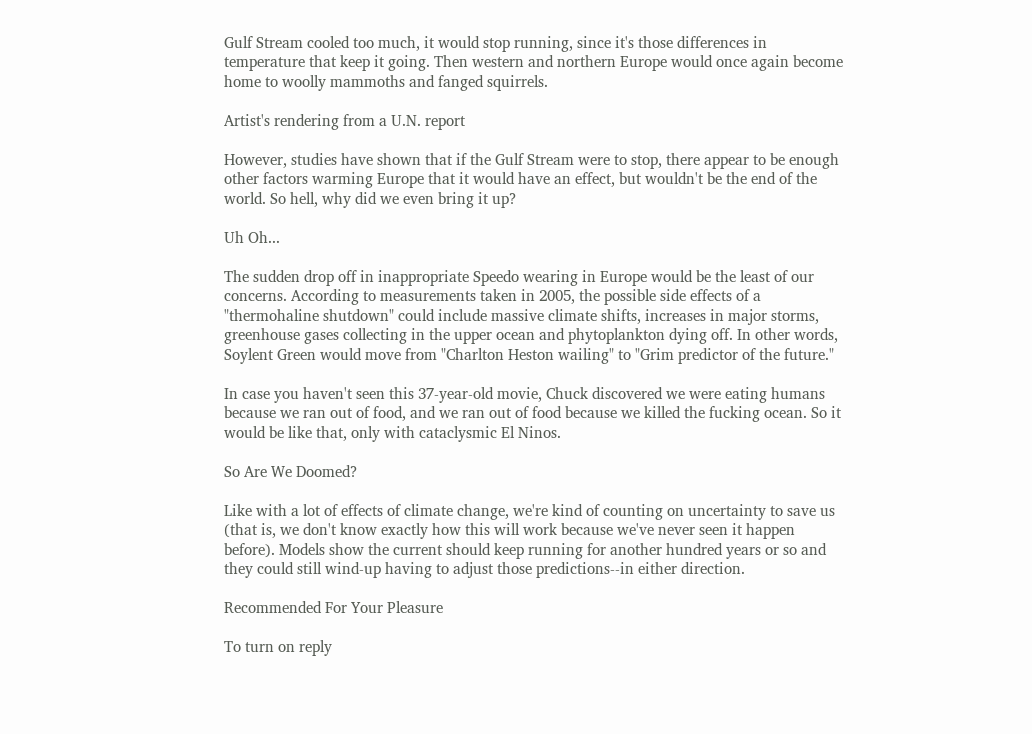Gulf Stream cooled too much, it would stop running, since it's those differences in temperature that keep it going. Then western and northern Europe would once again become home to woolly mammoths and fanged squirrels.

Artist's rendering from a U.N. report

However, studies have shown that if the Gulf Stream were to stop, there appear to be enough other factors warming Europe that it would have an effect, but wouldn't be the end of the world. So hell, why did we even bring it up?

Uh Oh...

The sudden drop off in inappropriate Speedo wearing in Europe would be the least of our concerns. According to measurements taken in 2005, the possible side effects of a "thermohaline shutdown" could include massive climate shifts, increases in major storms, greenhouse gases collecting in the upper ocean and phytoplankton dying off. In other words, Soylent Green would move from "Charlton Heston wailing" to "Grim predictor of the future."

In case you haven't seen this 37-year-old movie, Chuck discovered we were eating humans because we ran out of food, and we ran out of food because we killed the fucking ocean. So it would be like that, only with cataclysmic El Ninos.

So Are We Doomed?

Like with a lot of effects of climate change, we're kind of counting on uncertainty to save us (that is, we don't know exactly how this will work because we've never seen it happen before). Models show the current should keep running for another hundred years or so and they could still wind-up having to adjust those predictions--in either direction.

Recommended For Your Pleasure

To turn on reply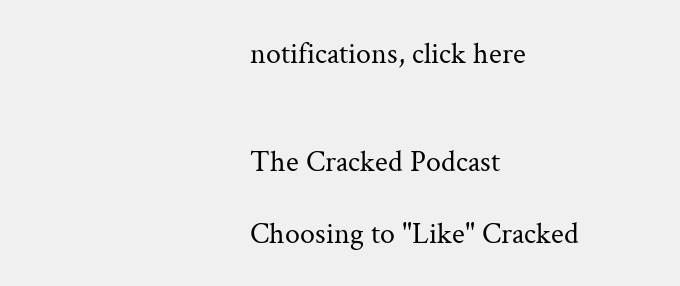notifications, click here


The Cracked Podcast

Choosing to "Like" Cracked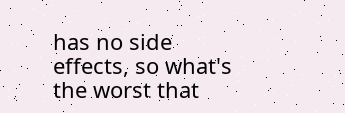has no side effects, so what's the worst that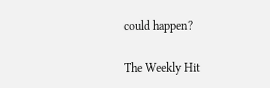could happen?

The Weekly Hit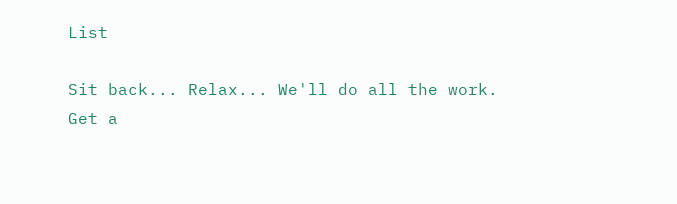List

Sit back... Relax... We'll do all the work.
Get a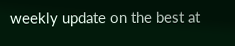weekly update on the best at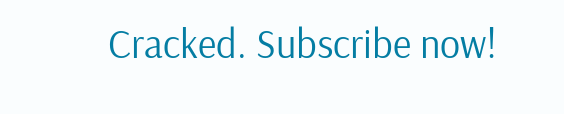Cracked. Subscribe now!